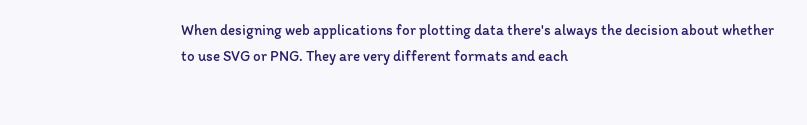When designing web applications for plotting data there's always the decision about whether to use SVG or PNG. They are very different formats and each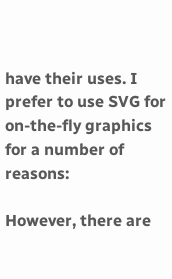have their uses. I prefer to use SVG for on-the-fly graphics for a number of reasons:

However, there are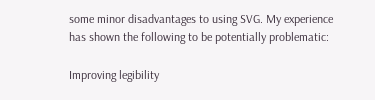some minor disadvantages to using SVG. My experience has shown the following to be potentially problematic:

Improving legibility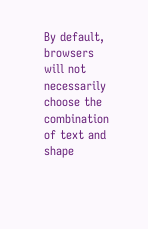By default, browsers will not necessarily choose the combination of text and shape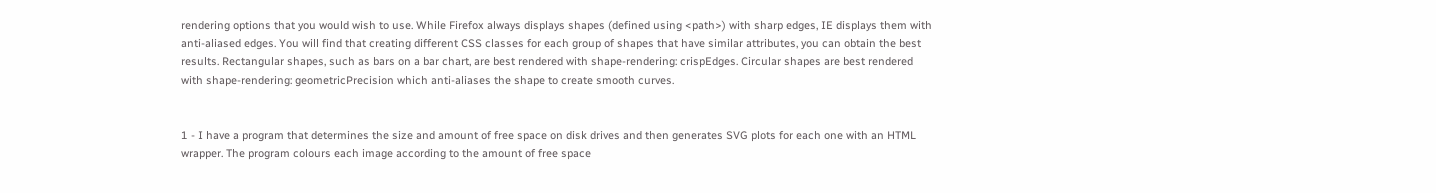rendering options that you would wish to use. While Firefox always displays shapes (defined using <path>) with sharp edges, IE displays them with anti-aliased edges. You will find that creating different CSS classes for each group of shapes that have similar attributes, you can obtain the best results. Rectangular shapes, such as bars on a bar chart, are best rendered with shape-rendering: crispEdges. Circular shapes are best rendered with shape-rendering: geometricPrecision which anti-aliases the shape to create smooth curves.


1 - I have a program that determines the size and amount of free space on disk drives and then generates SVG plots for each one with an HTML wrapper. The program colours each image according to the amount of free space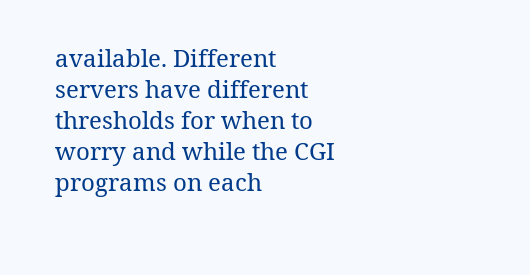available. Different servers have different thresholds for when to worry and while the CGI programs on each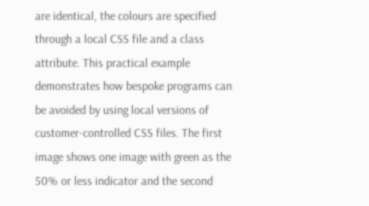are identical, the colours are specified through a local CSS file and a class attribute. This practical example demonstrates how bespoke programs can be avoided by using local versions of customer-controlled CSS files. The first image shows one image with green as the 50% or less indicator and the second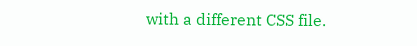with a different CSS file.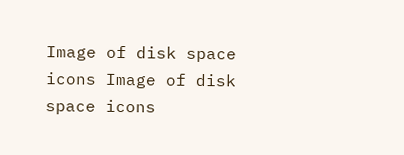Image of disk space icons Image of disk space icons